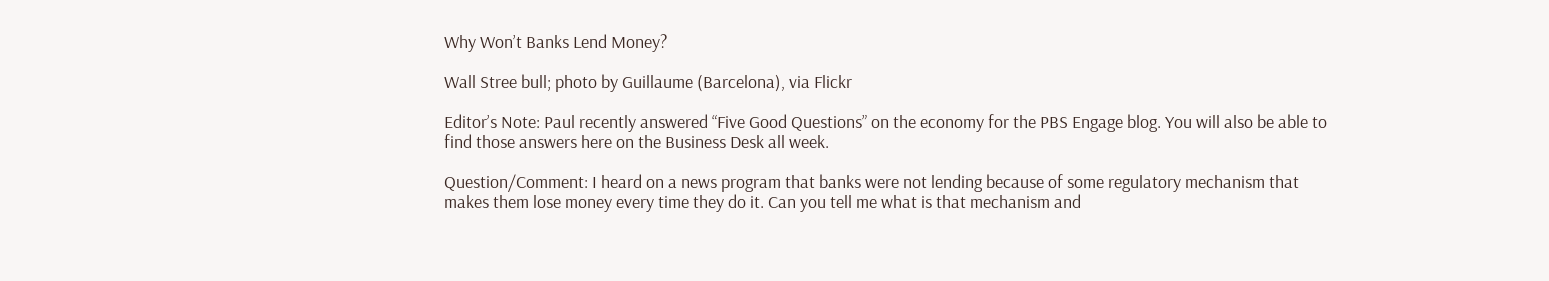Why Won’t Banks Lend Money?

Wall Stree bull; photo by Guillaume (Barcelona), via Flickr

Editor’s Note: Paul recently answered “Five Good Questions” on the economy for the PBS Engage blog. You will also be able to find those answers here on the Business Desk all week.

Question/Comment: I heard on a news program that banks were not lending because of some regulatory mechanism that makes them lose money every time they do it. Can you tell me what is that mechanism and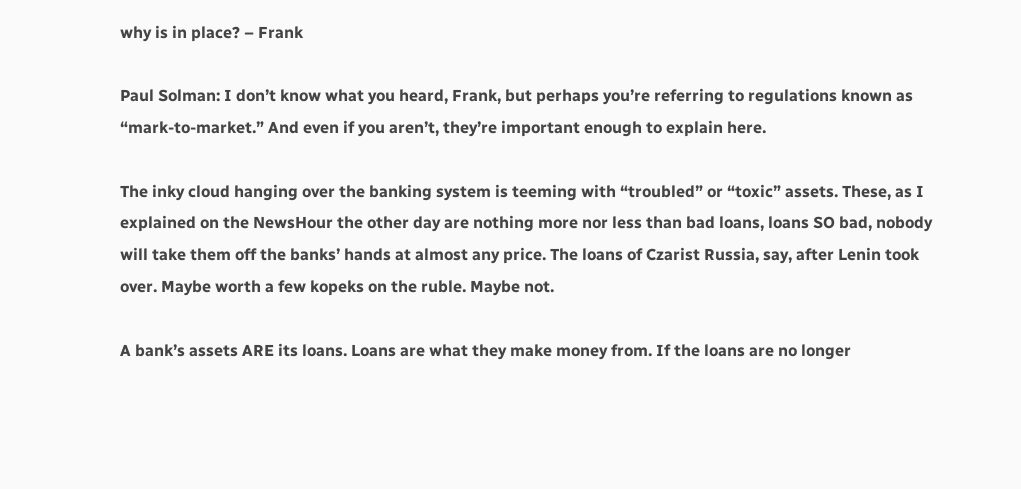why is in place? – Frank

Paul Solman: I don’t know what you heard, Frank, but perhaps you’re referring to regulations known as “mark-to-market.” And even if you aren’t, they’re important enough to explain here.

The inky cloud hanging over the banking system is teeming with “troubled” or “toxic” assets. These, as I explained on the NewsHour the other day are nothing more nor less than bad loans, loans SO bad, nobody will take them off the banks’ hands at almost any price. The loans of Czarist Russia, say, after Lenin took over. Maybe worth a few kopeks on the ruble. Maybe not.

A bank’s assets ARE its loans. Loans are what they make money from. If the loans are no longer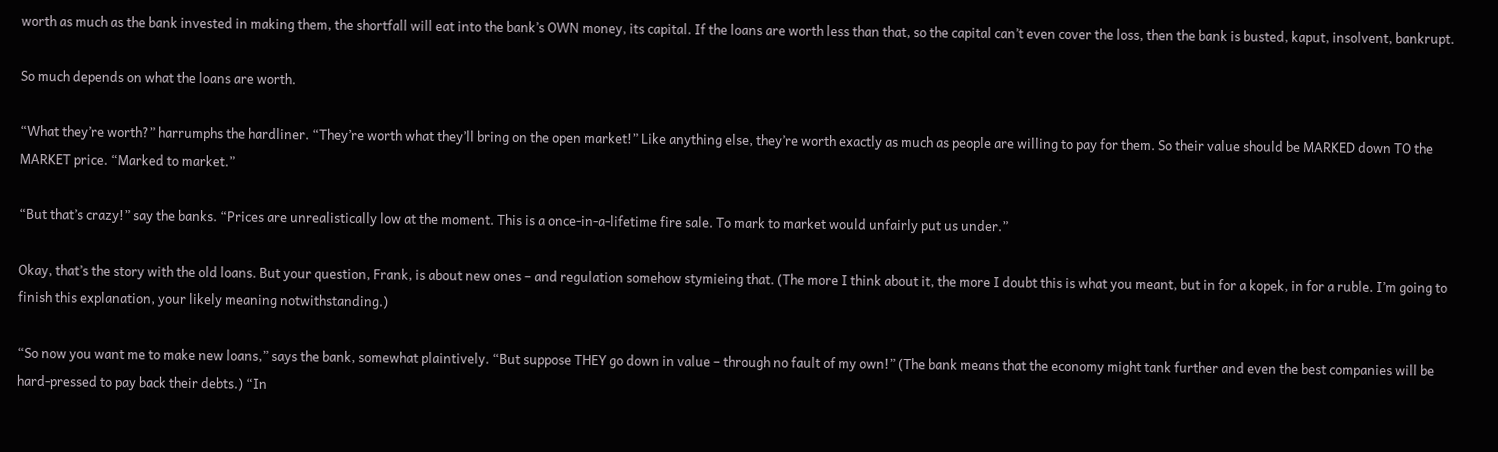worth as much as the bank invested in making them, the shortfall will eat into the bank’s OWN money, its capital. If the loans are worth less than that, so the capital can’t even cover the loss, then the bank is busted, kaput, insolvent, bankrupt.

So much depends on what the loans are worth.

“What they’re worth?” harrumphs the hardliner. “They’re worth what they’ll bring on the open market!” Like anything else, they’re worth exactly as much as people are willing to pay for them. So their value should be MARKED down TO the MARKET price. “Marked to market.”

“But that’s crazy!” say the banks. “Prices are unrealistically low at the moment. This is a once-in-a-lifetime fire sale. To mark to market would unfairly put us under.”

Okay, that’s the story with the old loans. But your question, Frank, is about new ones – and regulation somehow stymieing that. (The more I think about it, the more I doubt this is what you meant, but in for a kopek, in for a ruble. I’m going to finish this explanation, your likely meaning notwithstanding.)

“So now you want me to make new loans,” says the bank, somewhat plaintively. “But suppose THEY go down in value – through no fault of my own!” (The bank means that the economy might tank further and even the best companies will be hard-pressed to pay back their debts.) “In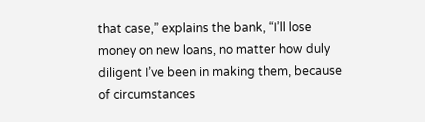that case,” explains the bank, “I’ll lose money on new loans, no matter how duly diligent I’ve been in making them, because of circumstances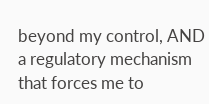beyond my control, AND a regulatory mechanism that forces me to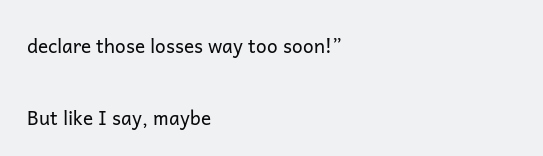declare those losses way too soon!”

But like I say, maybe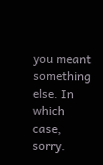you meant something else. In which case, sorry.